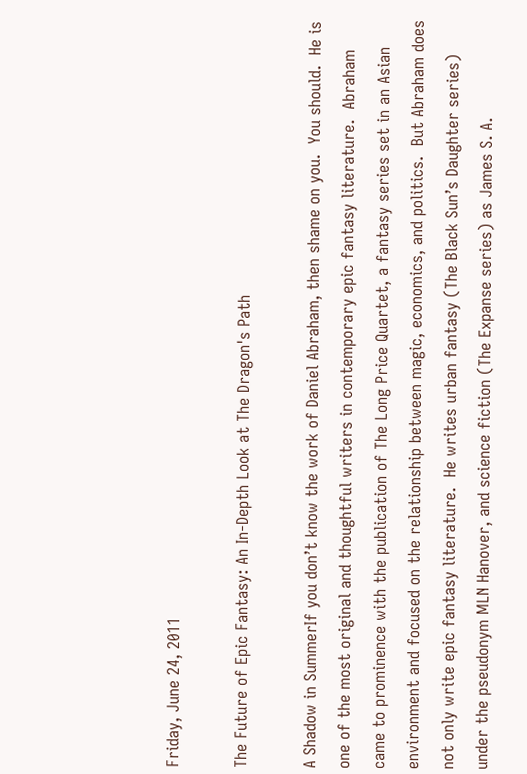Friday, June 24, 2011

The Future of Epic Fantasy: An In-Depth Look at The Dragon's Path

A Shadow in SummerIf you don’t know the work of Daniel Abraham, then shame on you.  You should.  He is one of the most original and thoughtful writers in contemporary epic fantasy literature.  Abraham came to prominence with the publication of The Long Price Quartet, a fantasy series set in an Asian environment and focused on the relationship between magic, economics, and politics.  But Abraham does not only write epic fantasy literature.  He writes urban fantasy (The Black Sun’s Daughter series) under the pseudonym MLN Hanover, and science fiction (The Expanse series) as James S. A.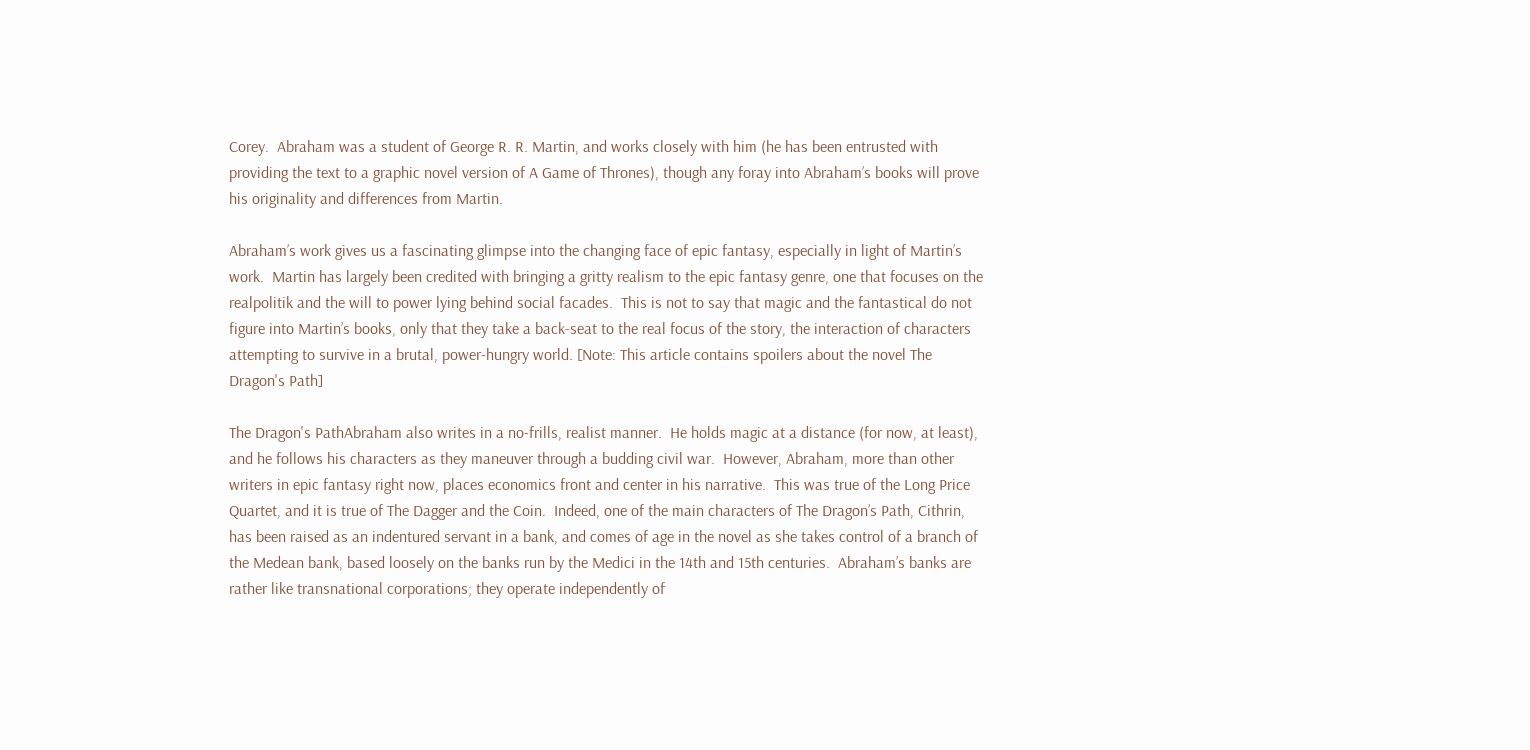Corey.  Abraham was a student of George R. R. Martin, and works closely with him (he has been entrusted with providing the text to a graphic novel version of A Game of Thrones), though any foray into Abraham’s books will prove his originality and differences from Martin.

Abraham’s work gives us a fascinating glimpse into the changing face of epic fantasy, especially in light of Martin’s work.  Martin has largely been credited with bringing a gritty realism to the epic fantasy genre, one that focuses on the realpolitik and the will to power lying behind social facades.  This is not to say that magic and the fantastical do not figure into Martin’s books, only that they take a back-seat to the real focus of the story, the interaction of characters attempting to survive in a brutal, power-hungry world. [Note: This article contains spoilers about the novel The Dragon's Path]

The Dragon's PathAbraham also writes in a no-frills, realist manner.  He holds magic at a distance (for now, at least), and he follows his characters as they maneuver through a budding civil war.  However, Abraham, more than other writers in epic fantasy right now, places economics front and center in his narrative.  This was true of the Long Price Quartet, and it is true of The Dagger and the Coin.  Indeed, one of the main characters of The Dragon’s Path, Cithrin, has been raised as an indentured servant in a bank, and comes of age in the novel as she takes control of a branch of the Medean bank, based loosely on the banks run by the Medici in the 14th and 15th centuries.  Abraham’s banks are rather like transnational corporations; they operate independently of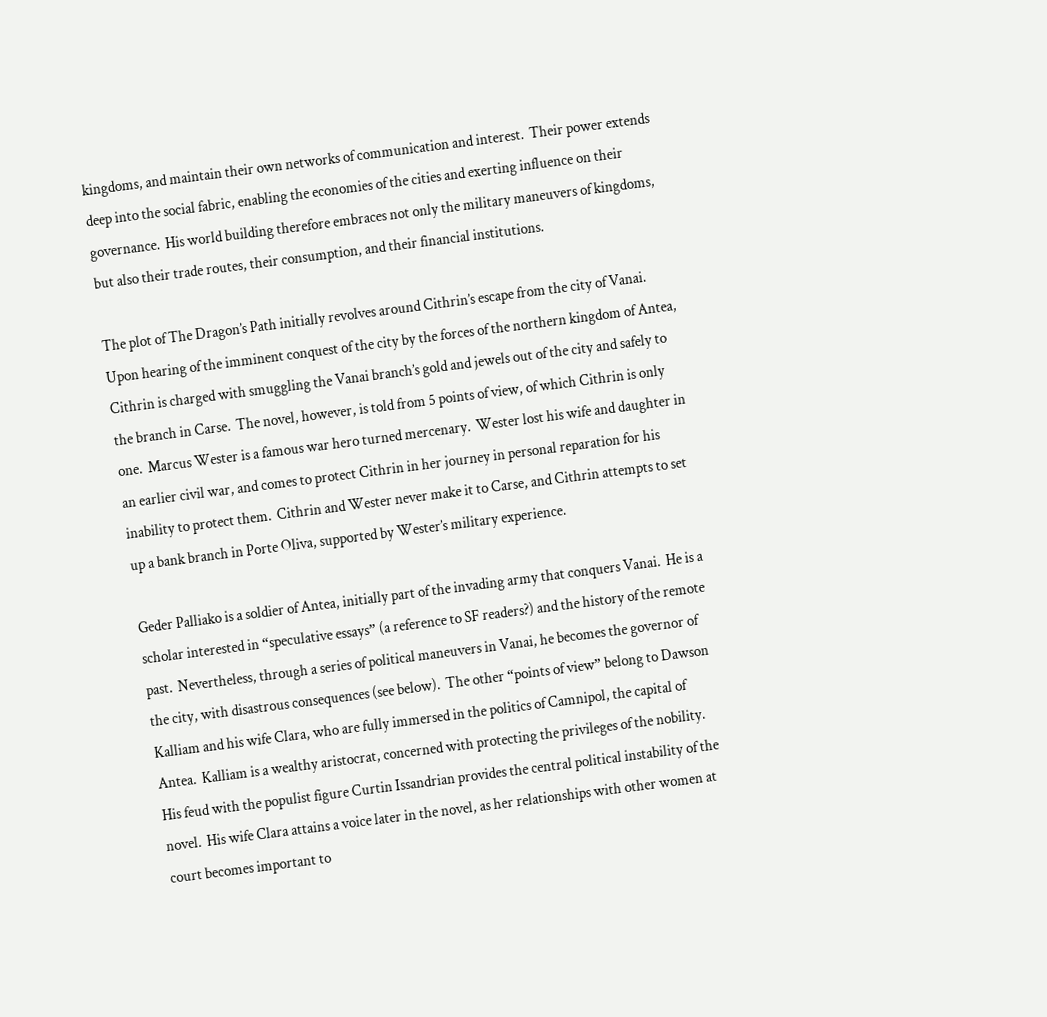kingdoms, and maintain their own networks of communication and interest.  Their power extends deep into the social fabric, enabling the economies of the cities and exerting influence on their governance.  His world building therefore embraces not only the military maneuvers of kingdoms, but also their trade routes, their consumption, and their financial institutions.

The plot of The Dragon’s Path initially revolves around Cithrin’s escape from the city of Vanai.  Upon hearing of the imminent conquest of the city by the forces of the northern kingdom of Antea, Cithrin is charged with smuggling the Vanai branch’s gold and jewels out of the city and safely to the branch in Carse.  The novel, however, is told from 5 points of view, of which Cithrin is only one.  Marcus Wester is a famous war hero turned mercenary.  Wester lost his wife and daughter in an earlier civil war, and comes to protect Cithrin in her journey in personal reparation for his inability to protect them.  Cithrin and Wester never make it to Carse, and Cithrin attempts to set up a bank branch in Porte Oliva, supported by Wester’s military experience.

Geder Palliako is a soldier of Antea, initially part of the invading army that conquers Vanai.  He is a scholar interested in “speculative essays” (a reference to SF readers?) and the history of the remote past.  Nevertheless, through a series of political maneuvers in Vanai, he becomes the governor of the city, with disastrous consequences (see below).  The other “points of view” belong to Dawson Kalliam and his wife Clara, who are fully immersed in the politics of Camnipol, the capital of Antea.  Kalliam is a wealthy aristocrat, concerned with protecting the privileges of the nobility.  His feud with the populist figure Curtin Issandrian provides the central political instability of the novel.  His wife Clara attains a voice later in the novel, as her relationships with other women at court becomes important to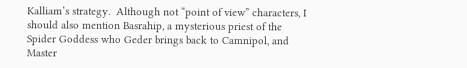Kalliam’s strategy.  Although not “point of view” characters, I should also mention Basrahip, a mysterious priest of the Spider Goddess who Geder brings back to Camnipol, and Master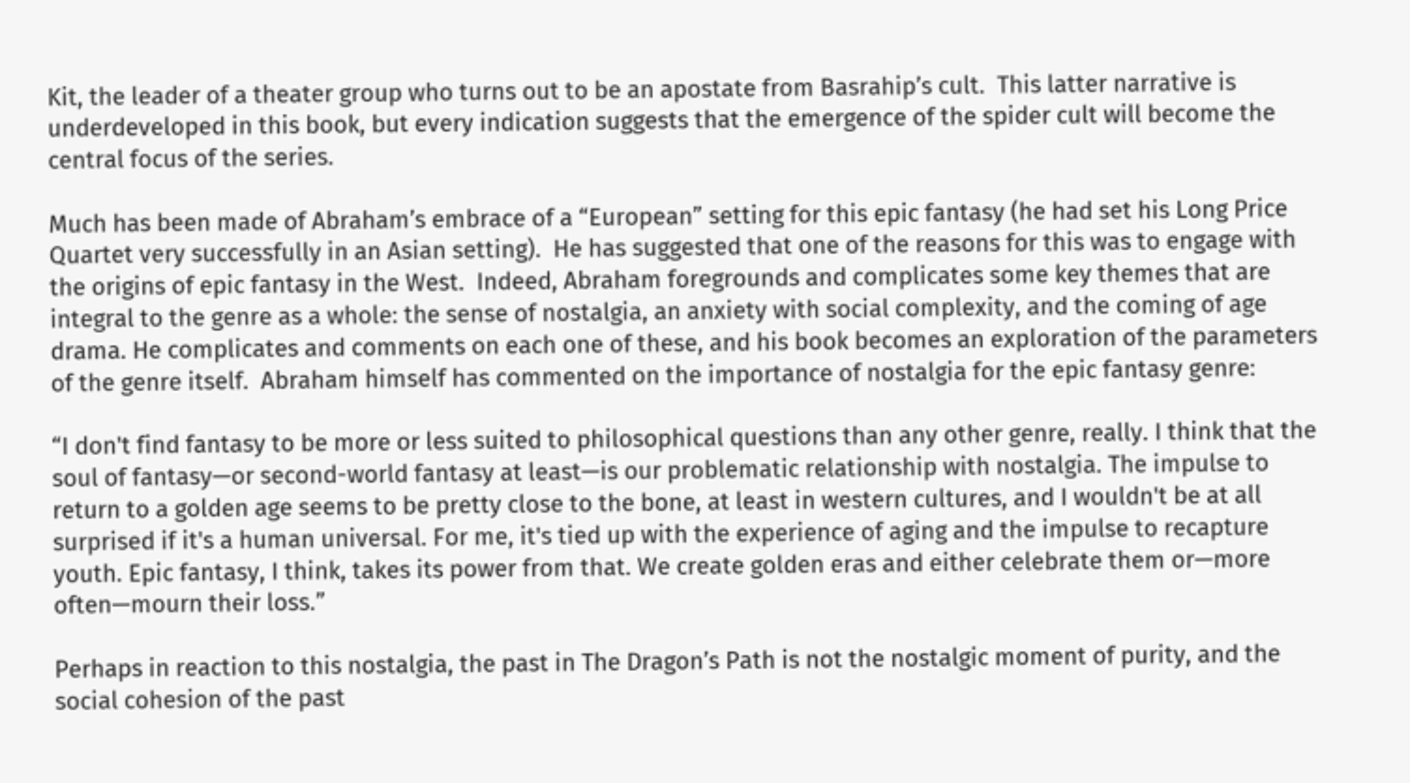Kit, the leader of a theater group who turns out to be an apostate from Basrahip’s cult.  This latter narrative is underdeveloped in this book, but every indication suggests that the emergence of the spider cult will become the central focus of the series.

Much has been made of Abraham’s embrace of a “European” setting for this epic fantasy (he had set his Long Price Quartet very successfully in an Asian setting).  He has suggested that one of the reasons for this was to engage with the origins of epic fantasy in the West.  Indeed, Abraham foregrounds and complicates some key themes that are integral to the genre as a whole: the sense of nostalgia, an anxiety with social complexity, and the coming of age drama. He complicates and comments on each one of these, and his book becomes an exploration of the parameters of the genre itself.  Abraham himself has commented on the importance of nostalgia for the epic fantasy genre:

“I don't find fantasy to be more or less suited to philosophical questions than any other genre, really. I think that the soul of fantasy—or second-world fantasy at least—is our problematic relationship with nostalgia. The impulse to return to a golden age seems to be pretty close to the bone, at least in western cultures, and I wouldn't be at all surprised if it's a human universal. For me, it's tied up with the experience of aging and the impulse to recapture youth. Epic fantasy, I think, takes its power from that. We create golden eras and either celebrate them or—more often—mourn their loss.”

Perhaps in reaction to this nostalgia, the past in The Dragon’s Path is not the nostalgic moment of purity, and the social cohesion of the past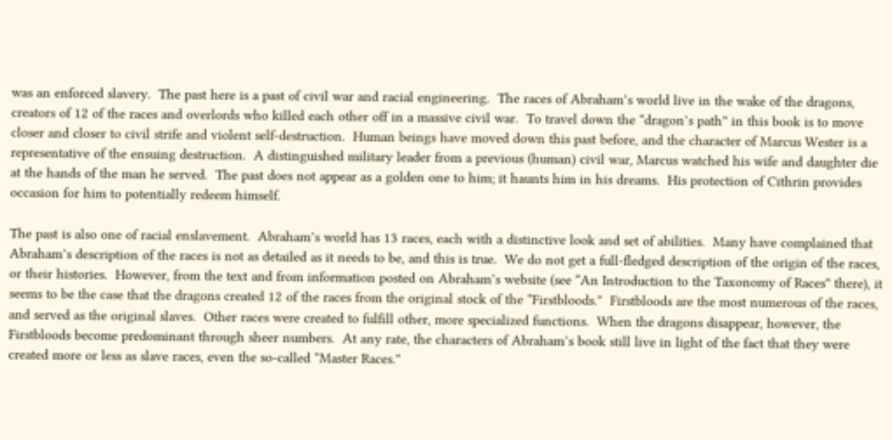was an enforced slavery.  The past here is a past of civil war and racial engineering.  The races of Abraham’s world live in the wake of the dragons, creators of 12 of the races and overlords who killed each other off in a massive civil war.  To travel down the “dragon’s path” in this book is to move closer and closer to civil strife and violent self-destruction.  Human beings have moved down this past before, and the character of Marcus Wester is a representative of the ensuing destruction.  A distinguished military leader from a previous (human) civil war, Marcus watched his wife and daughter die at the hands of the man he served.  The past does not appear as a golden one to him; it haunts him in his dreams.  His protection of Cithrin provides occasion for him to potentially redeem himself.

The past is also one of racial enslavement.  Abraham’s world has 13 races, each with a distinctive look and set of abilities.  Many have complained that Abraham’s description of the races is not as detailed as it needs to be, and this is true.  We do not get a full-fledged description of the origin of the races, or their histories.  However, from the text and from information posted on Abraham’s website (see “An Introduction to the Taxonomy of Races” there), it seems to be the case that the dragons created 12 of the races from the original stock of the “Firstbloods.”  Firstbloods are the most numerous of the races, and served as the original slaves.  Other races were created to fulfill other, more specialized functions.  When the dragons disappear, however, the Firstbloods become predominant through sheer numbers.  At any rate, the characters of Abraham’s book still live in light of the fact that they were created more or less as slave races, even the so-called “Master Races.”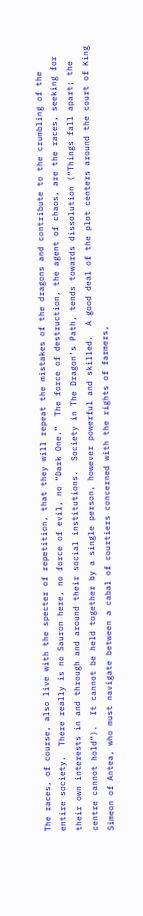The races, of course, also live with the specter of repetition, that they will repeat the mistakes of the dragons and contribute to the crumbling of the entire society.  There really is no Sauron here, no force of evil, no “Dark One.”  The force of destruction, the agent of chaos, are the races, seeking for their own interests in and through and around their social institutions.  Society in The Dragon’s Path, tends towards dissolution (“Things fall apart; the centre cannot hold”).  It cannot be held together by a single person, however powerful and skilled.  A good deal of the plot centers around the court of King Simeon of Antea, who must navigate between a cabal of courtiers concerned with the rights of farmers,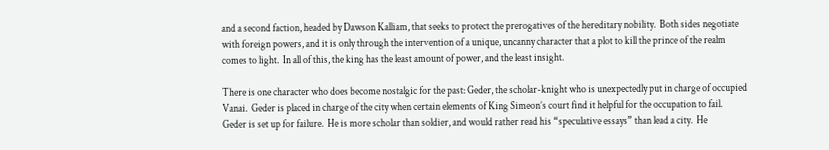and a second faction, headed by Dawson Kalliam, that seeks to protect the prerogatives of the hereditary nobility.  Both sides negotiate with foreign powers, and it is only through the intervention of a unique, uncanny character that a plot to kill the prince of the realm comes to light.  In all of this, the king has the least amount of power, and the least insight.

There is one character who does become nostalgic for the past: Geder, the scholar-knight who is unexpectedly put in charge of occupied Vanai.  Geder is placed in charge of the city when certain elements of King Simeon’s court find it helpful for the occupation to fail.  Geder is set up for failure.  He is more scholar than soldier, and would rather read his “speculative essays” than lead a city.  He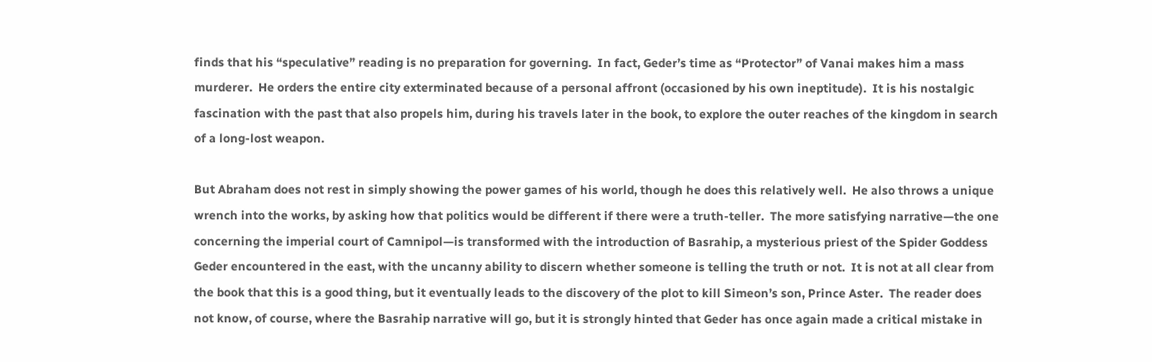finds that his “speculative” reading is no preparation for governing.  In fact, Geder’s time as “Protector” of Vanai makes him a mass murderer.  He orders the entire city exterminated because of a personal affront (occasioned by his own ineptitude).  It is his nostalgic fascination with the past that also propels him, during his travels later in the book, to explore the outer reaches of the kingdom in search of a long-lost weapon.

But Abraham does not rest in simply showing the power games of his world, though he does this relatively well.  He also throws a unique wrench into the works, by asking how that politics would be different if there were a truth-teller.  The more satisfying narrative—the one concerning the imperial court of Camnipol—is transformed with the introduction of Basrahip, a mysterious priest of the Spider Goddess Geder encountered in the east, with the uncanny ability to discern whether someone is telling the truth or not.  It is not at all clear from the book that this is a good thing, but it eventually leads to the discovery of the plot to kill Simeon’s son, Prince Aster.  The reader does not know, of course, where the Basrahip narrative will go, but it is strongly hinted that Geder has once again made a critical mistake in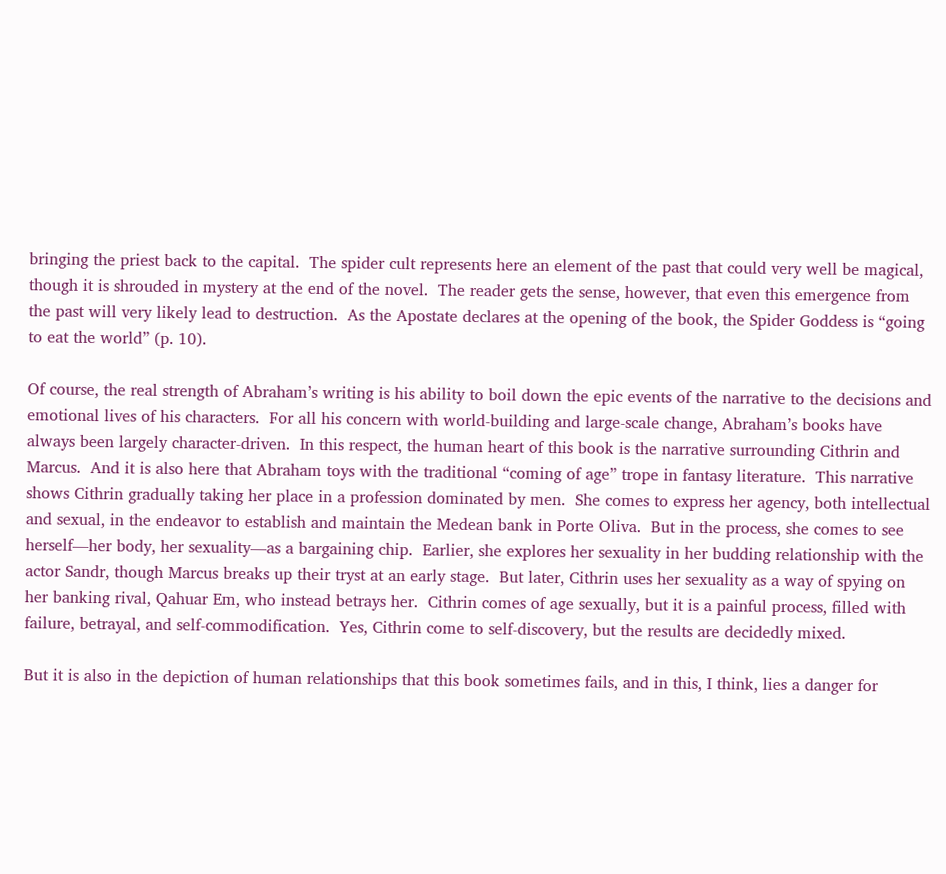bringing the priest back to the capital.  The spider cult represents here an element of the past that could very well be magical, though it is shrouded in mystery at the end of the novel.  The reader gets the sense, however, that even this emergence from the past will very likely lead to destruction.  As the Apostate declares at the opening of the book, the Spider Goddess is “going to eat the world” (p. 10).

Of course, the real strength of Abraham’s writing is his ability to boil down the epic events of the narrative to the decisions and emotional lives of his characters.  For all his concern with world-building and large-scale change, Abraham’s books have always been largely character-driven.  In this respect, the human heart of this book is the narrative surrounding Cithrin and Marcus.  And it is also here that Abraham toys with the traditional “coming of age” trope in fantasy literature.  This narrative shows Cithrin gradually taking her place in a profession dominated by men.  She comes to express her agency, both intellectual and sexual, in the endeavor to establish and maintain the Medean bank in Porte Oliva.  But in the process, she comes to see herself—her body, her sexuality—as a bargaining chip.  Earlier, she explores her sexuality in her budding relationship with the actor Sandr, though Marcus breaks up their tryst at an early stage.  But later, Cithrin uses her sexuality as a way of spying on her banking rival, Qahuar Em, who instead betrays her.  Cithrin comes of age sexually, but it is a painful process, filled with failure, betrayal, and self-commodification.  Yes, Cithrin come to self-discovery, but the results are decidedly mixed.

But it is also in the depiction of human relationships that this book sometimes fails, and in this, I think, lies a danger for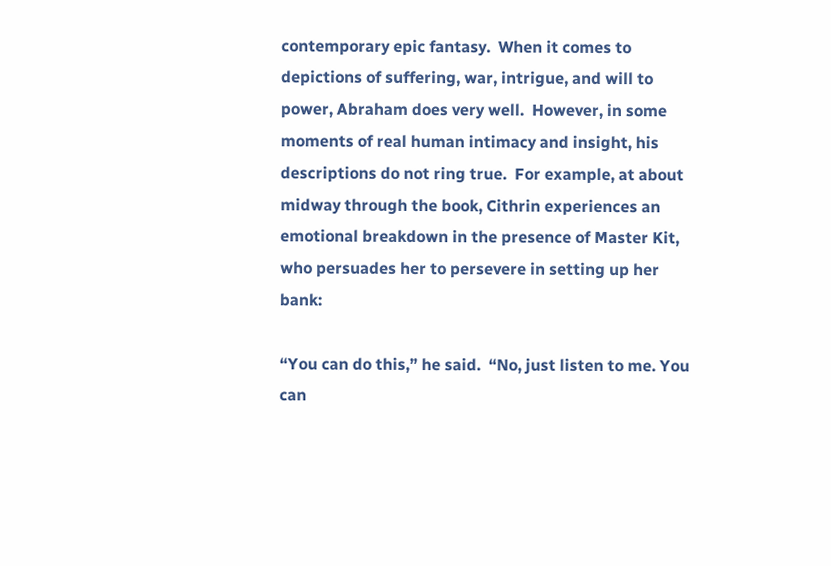contemporary epic fantasy.  When it comes to depictions of suffering, war, intrigue, and will to power, Abraham does very well.  However, in some moments of real human intimacy and insight, his descriptions do not ring true.  For example, at about midway through the book, Cithrin experiences an emotional breakdown in the presence of Master Kit, who persuades her to persevere in setting up her bank:

“You can do this,” he said.  “No, just listen to me. You can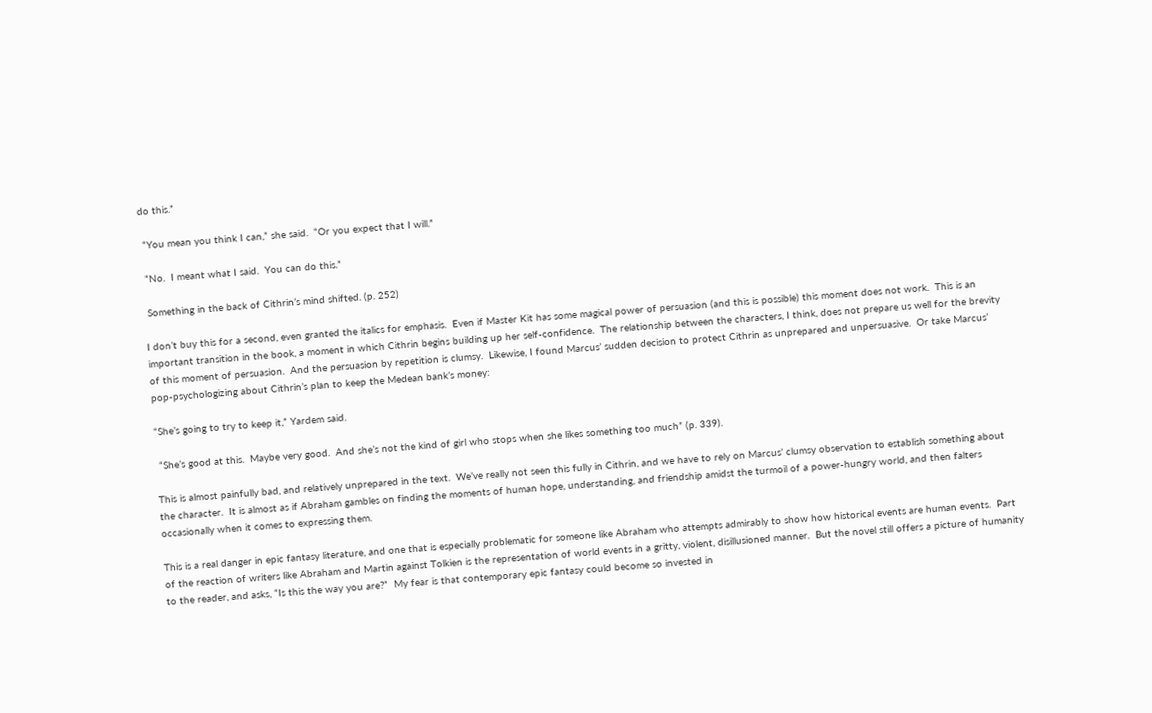do this.”

 “You mean you think I can,” she said.  “Or you expect that I will.”

 “No.  I meant what I said.  You can do this.”

 Something in the back of Cithrin’s mind shifted. (p. 252)

I don’t buy this for a second, even granted the italics for emphasis.  Even if Master Kit has some magical power of persuasion (and this is possible) this moment does not work.  This is an important transition in the book, a moment in which Cithrin begins building up her self-confidence.  The relationship between the characters, I think, does not prepare us well for the brevity of this moment of persuasion.  And the persuasion by repetition is clumsy.  Likewise, I found Marcus’ sudden decision to protect Cithrin as unprepared and unpersuasive.  Or take Marcus’ pop-psychologizing about Cithrin’s plan to keep the Medean bank’s money:

“She’s going to try to keep it,” Yardem said.

 “She’s good at this.  Maybe very good.  And she’s not the kind of girl who stops when she likes something too much” (p. 339).

This is almost painfully bad, and relatively unprepared in the text.  We’ve really not seen this fully in Cithrin, and we have to rely on Marcus’ clumsy observation to establish something about the character.  It is almost as if Abraham gambles on finding the moments of human hope, understanding, and friendship amidst the turmoil of a power-hungry world, and then falters occasionally when it comes to expressing them.

This is a real danger in epic fantasy literature, and one that is especially problematic for someone like Abraham who attempts admirably to show how historical events are human events.  Part of the reaction of writers like Abraham and Martin against Tolkien is the representation of world events in a gritty, violent, disillusioned manner.  But the novel still offers a picture of humanity to the reader, and asks, “Is this the way you are?”  My fear is that contemporary epic fantasy could become so invested in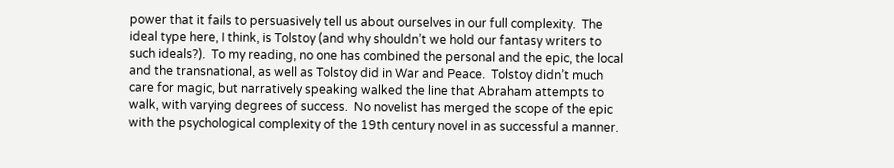power that it fails to persuasively tell us about ourselves in our full complexity.  The ideal type here, I think, is Tolstoy (and why shouldn’t we hold our fantasy writers to such ideals?).  To my reading, no one has combined the personal and the epic, the local and the transnational, as well as Tolstoy did in War and Peace.  Tolstoy didn’t much care for magic, but narratively speaking walked the line that Abraham attempts to walk, with varying degrees of success.  No novelist has merged the scope of the epic with the psychological complexity of the 19th century novel in as successful a manner.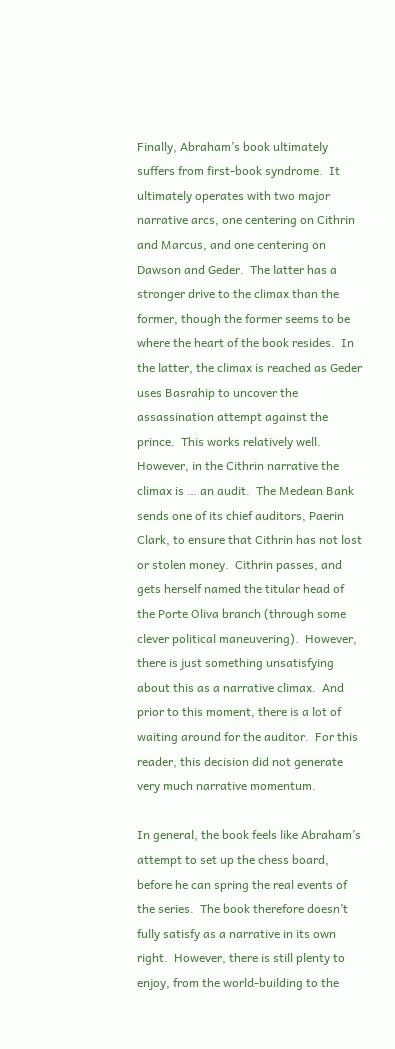Finally, Abraham’s book ultimately suffers from first-book syndrome.  It ultimately operates with two major narrative arcs, one centering on Cithrin and Marcus, and one centering on Dawson and Geder.  The latter has a stronger drive to the climax than the former, though the former seems to be where the heart of the book resides.  In the latter, the climax is reached as Geder uses Basrahip to uncover the assassination attempt against the prince.  This works relatively well.  However, in the Cithrin narrative the climax is … an audit.  The Medean Bank sends one of its chief auditors, Paerin Clark, to ensure that Cithrin has not lost or stolen money.  Cithrin passes, and gets herself named the titular head of the Porte Oliva branch (through some clever political maneuvering).  However, there is just something unsatisfying about this as a narrative climax.  And prior to this moment, there is a lot of waiting around for the auditor.  For this reader, this decision did not generate very much narrative momentum.

In general, the book feels like Abraham’s attempt to set up the chess board, before he can spring the real events of the series.  The book therefore doesn’t fully satisfy as a narrative in its own right.  However, there is still plenty to enjoy, from the world-building to the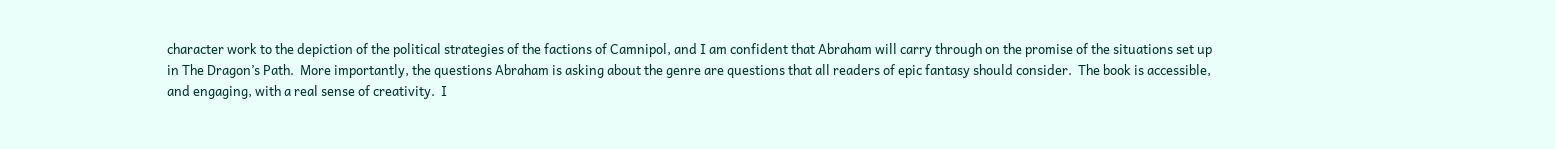character work to the depiction of the political strategies of the factions of Camnipol, and I am confident that Abraham will carry through on the promise of the situations set up in The Dragon’s Path.  More importantly, the questions Abraham is asking about the genre are questions that all readers of epic fantasy should consider.  The book is accessible, and engaging, with a real sense of creativity.  I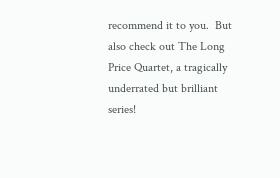recommend it to you.  But also check out The Long Price Quartet, a tragically underrated but brilliant series!